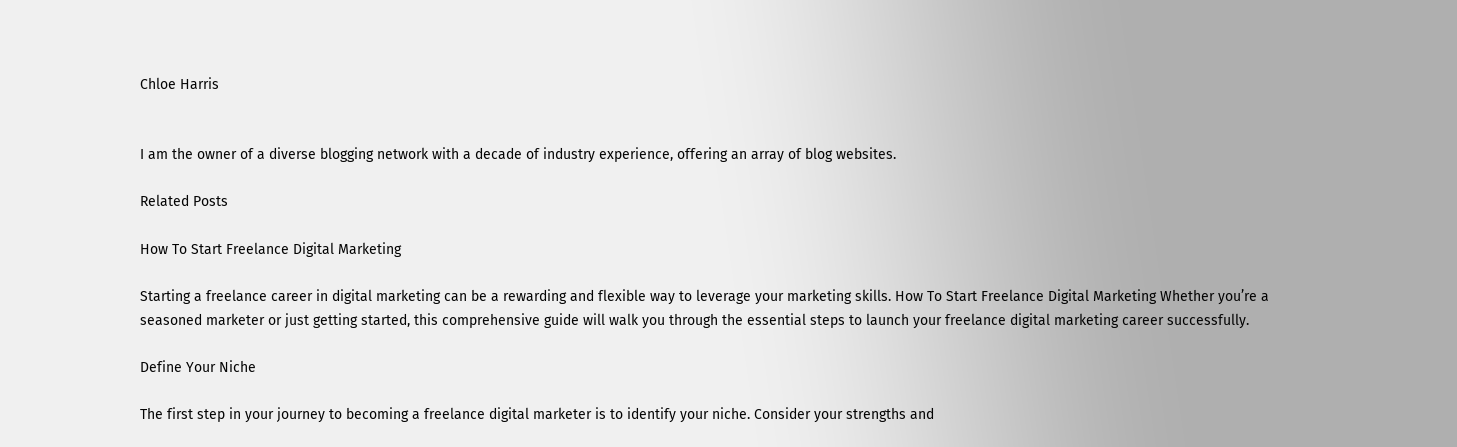Chloe Harris


I am the owner of a diverse blogging network with a decade of industry experience, offering an array of blog websites.

Related Posts

How To Start Freelance Digital Marketing

Starting a freelance career in digital marketing can be a rewarding and flexible way to leverage your marketing skills. How To Start Freelance Digital Marketing Whether you’re a seasoned marketer or just getting started, this comprehensive guide will walk you through the essential steps to launch your freelance digital marketing career successfully.

Define Your Niche

The first step in your journey to becoming a freelance digital marketer is to identify your niche. Consider your strengths and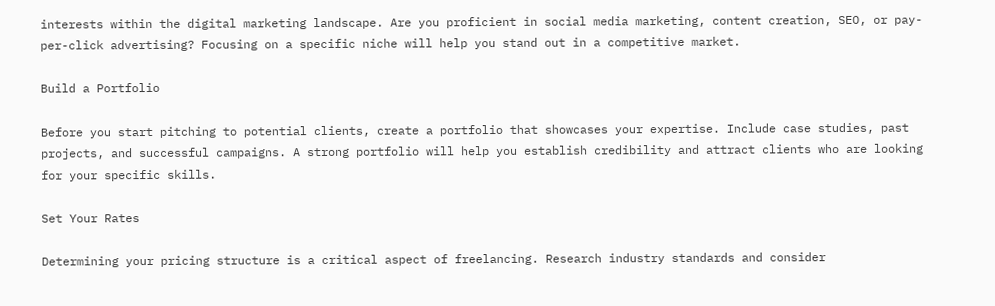interests within the digital marketing landscape. Are you proficient in social media marketing, content creation, SEO, or pay-per-click advertising? Focusing on a specific niche will help you stand out in a competitive market.

Build a Portfolio

Before you start pitching to potential clients, create a portfolio that showcases your expertise. Include case studies, past projects, and successful campaigns. A strong portfolio will help you establish credibility and attract clients who are looking for your specific skills.

Set Your Rates

Determining your pricing structure is a critical aspect of freelancing. Research industry standards and consider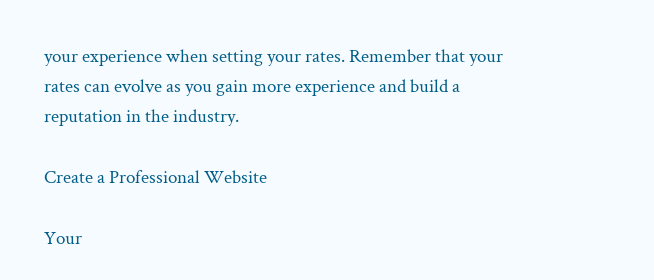your experience when setting your rates. Remember that your rates can evolve as you gain more experience and build a reputation in the industry.

Create a Professional Website

Your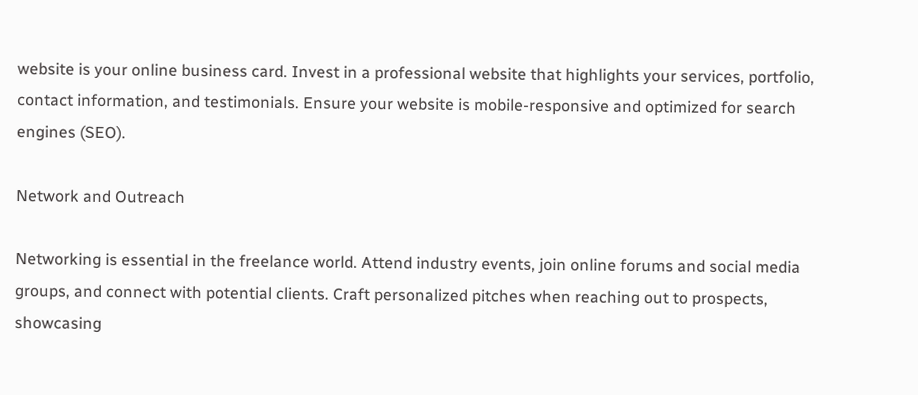website is your online business card. Invest in a professional website that highlights your services, portfolio, contact information, and testimonials. Ensure your website is mobile-responsive and optimized for search engines (SEO).

Network and Outreach

Networking is essential in the freelance world. Attend industry events, join online forums and social media groups, and connect with potential clients. Craft personalized pitches when reaching out to prospects, showcasing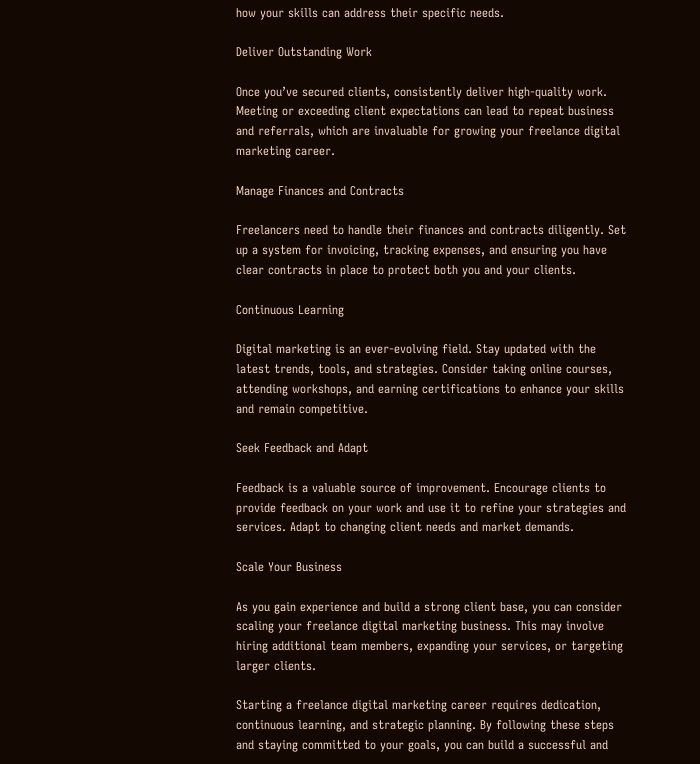how your skills can address their specific needs.

Deliver Outstanding Work

Once you’ve secured clients, consistently deliver high-quality work. Meeting or exceeding client expectations can lead to repeat business and referrals, which are invaluable for growing your freelance digital marketing career.

Manage Finances and Contracts

Freelancers need to handle their finances and contracts diligently. Set up a system for invoicing, tracking expenses, and ensuring you have clear contracts in place to protect both you and your clients.

Continuous Learning

Digital marketing is an ever-evolving field. Stay updated with the latest trends, tools, and strategies. Consider taking online courses, attending workshops, and earning certifications to enhance your skills and remain competitive.

Seek Feedback and Adapt

Feedback is a valuable source of improvement. Encourage clients to provide feedback on your work and use it to refine your strategies and services. Adapt to changing client needs and market demands.

Scale Your Business

As you gain experience and build a strong client base, you can consider scaling your freelance digital marketing business. This may involve hiring additional team members, expanding your services, or targeting larger clients.

Starting a freelance digital marketing career requires dedication, continuous learning, and strategic planning. By following these steps and staying committed to your goals, you can build a successful and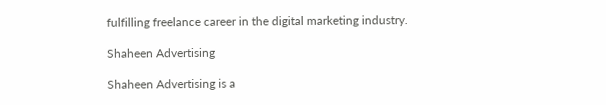fulfilling freelance career in the digital marketing industry.

Shaheen Advertising

Shaheen Advertising is a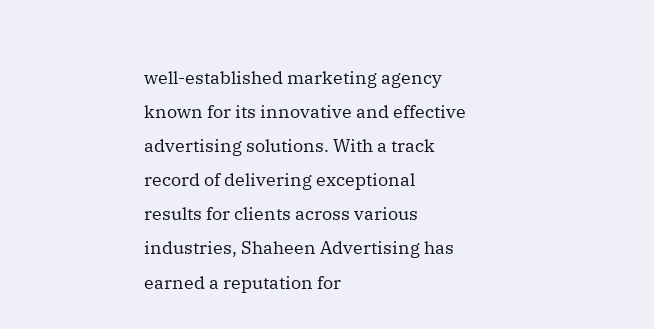well-established marketing agency known for its innovative and effective advertising solutions. With a track record of delivering exceptional results for clients across various industries, Shaheen Advertising has earned a reputation for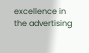excellence in the advertising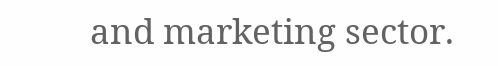and marketing sector.